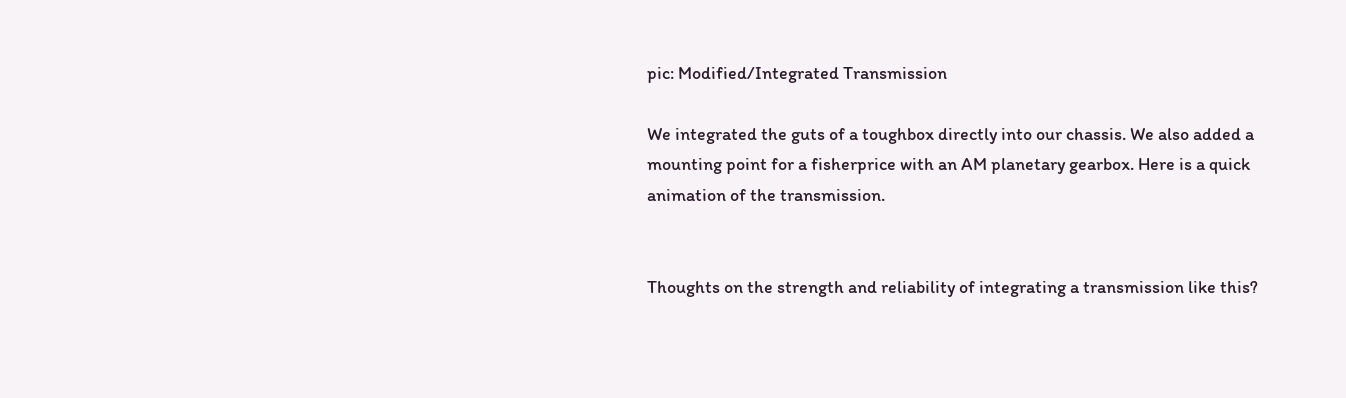pic: Modified/Integrated Transmission

We integrated the guts of a toughbox directly into our chassis. We also added a mounting point for a fisherprice with an AM planetary gearbox. Here is a quick animation of the transmission.


Thoughts on the strength and reliability of integrating a transmission like this?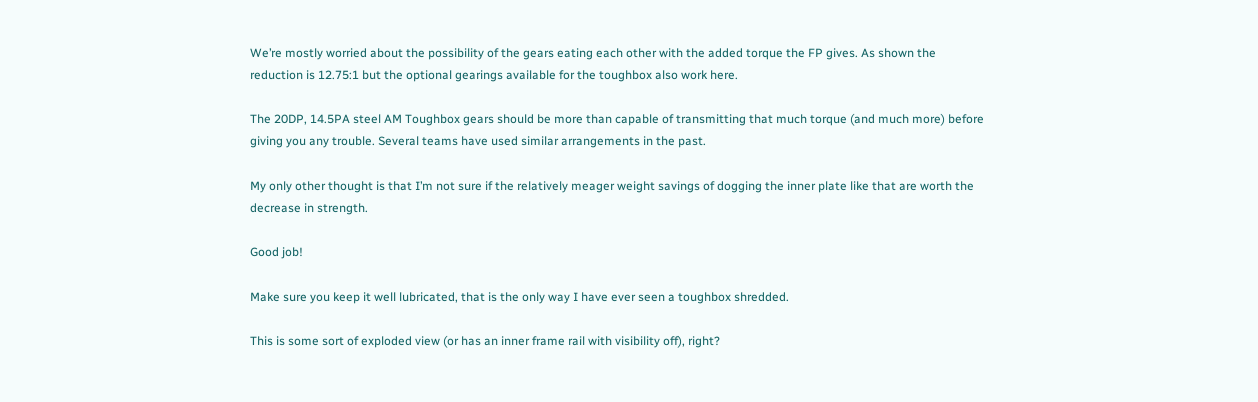We’re mostly worried about the possibility of the gears eating each other with the added torque the FP gives. As shown the reduction is 12.75:1 but the optional gearings available for the toughbox also work here.

The 20DP, 14.5PA steel AM Toughbox gears should be more than capable of transmitting that much torque (and much more) before giving you any trouble. Several teams have used similar arrangements in the past.

My only other thought is that I’m not sure if the relatively meager weight savings of dogging the inner plate like that are worth the decrease in strength.

Good job!

Make sure you keep it well lubricated, that is the only way I have ever seen a toughbox shredded.

This is some sort of exploded view (or has an inner frame rail with visibility off), right?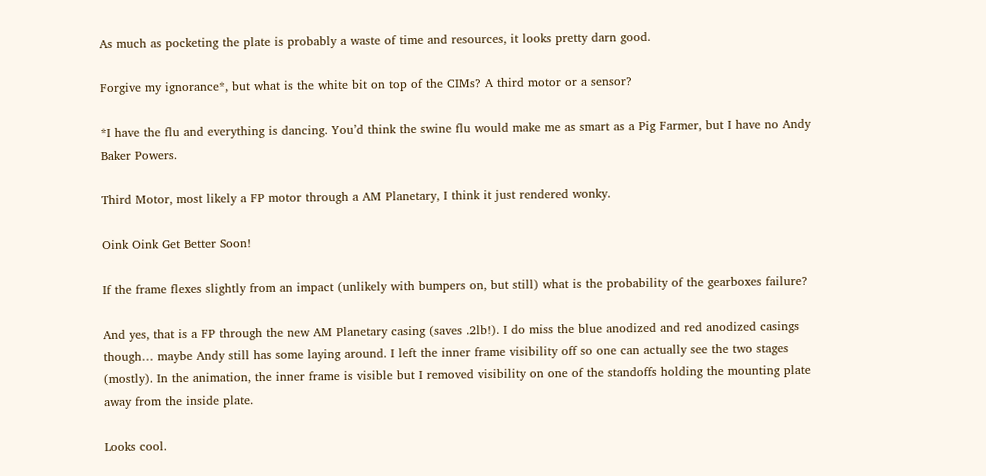As much as pocketing the plate is probably a waste of time and resources, it looks pretty darn good.

Forgive my ignorance*, but what is the white bit on top of the CIMs? A third motor or a sensor?

*I have the flu and everything is dancing. You’d think the swine flu would make me as smart as a Pig Farmer, but I have no Andy Baker Powers.

Third Motor, most likely a FP motor through a AM Planetary, I think it just rendered wonky.

Oink Oink Get Better Soon!

If the frame flexes slightly from an impact (unlikely with bumpers on, but still) what is the probability of the gearboxes failure?

And yes, that is a FP through the new AM Planetary casing (saves .2lb!). I do miss the blue anodized and red anodized casings though… maybe Andy still has some laying around. I left the inner frame visibility off so one can actually see the two stages (mostly). In the animation, the inner frame is visible but I removed visibility on one of the standoffs holding the mounting plate away from the inside plate.

Looks cool.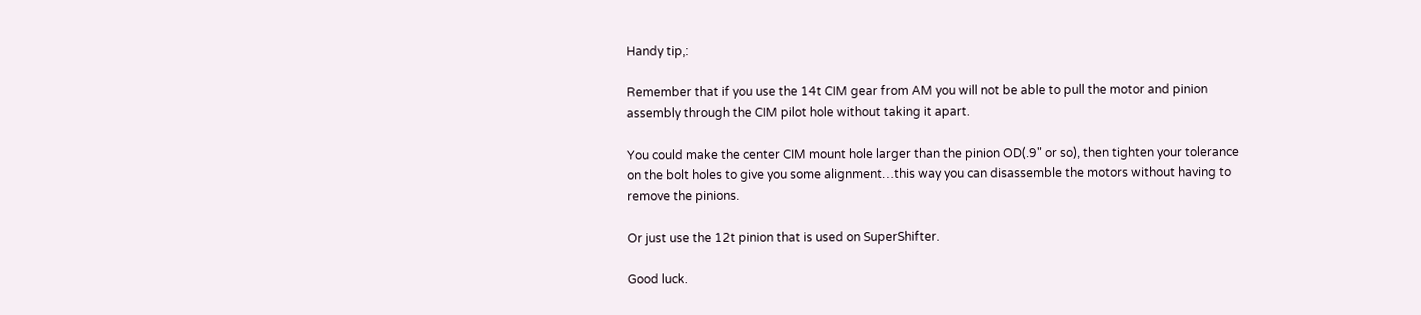Handy tip,:

Remember that if you use the 14t CIM gear from AM you will not be able to pull the motor and pinion assembly through the CIM pilot hole without taking it apart.

You could make the center CIM mount hole larger than the pinion OD(.9" or so), then tighten your tolerance on the bolt holes to give you some alignment…this way you can disassemble the motors without having to remove the pinions.

Or just use the 12t pinion that is used on SuperShifter.

Good luck.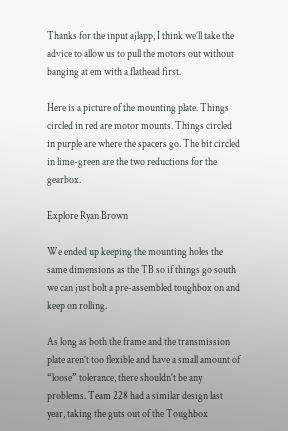Thanks for the input ajlapp, I think we’ll take the advice to allow us to pull the motors out without banging at em with a flathead first.

Here is a picture of the mounting plate. Things circled in red are motor mounts. Things circled in purple are where the spacers go. The bit circled in lime-green are the two reductions for the gearbox.

Explore Ryan Brown

We ended up keeping the mounting holes the same dimensions as the TB so if things go south we can just bolt a pre-assembled toughbox on and keep on rolling.

As long as both the frame and the transmission plate aren’t too flexible and have a small amount of “loose” tolerance, there shouldn’t be any problems. Team 228 had a similar design last year, taking the guts out of the Toughbox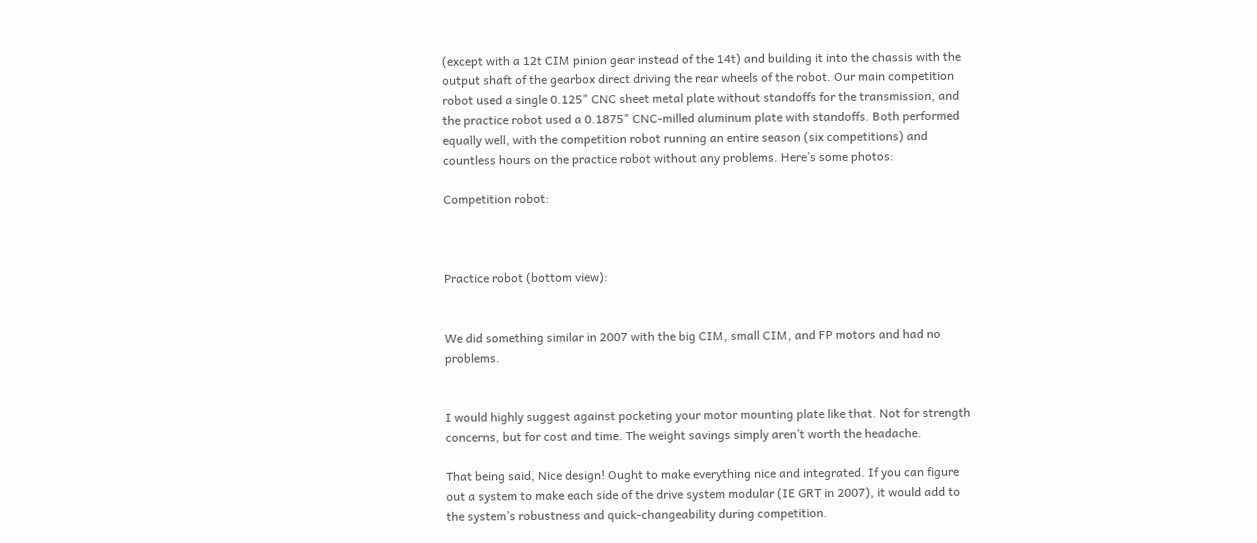(except with a 12t CIM pinion gear instead of the 14t) and building it into the chassis with the output shaft of the gearbox direct driving the rear wheels of the robot. Our main competition robot used a single 0.125" CNC sheet metal plate without standoffs for the transmission, and the practice robot used a 0.1875" CNC-milled aluminum plate with standoffs. Both performed equally well, with the competition robot running an entire season (six competitions) and countless hours on the practice robot without any problems. Here’s some photos:

Competition robot:



Practice robot (bottom view):


We did something similar in 2007 with the big CIM, small CIM, and FP motors and had no problems.


I would highly suggest against pocketing your motor mounting plate like that. Not for strength concerns, but for cost and time. The weight savings simply aren’t worth the headache.

That being said, Nice design! Ought to make everything nice and integrated. If you can figure out a system to make each side of the drive system modular (IE GRT in 2007), it would add to the system’s robustness and quick-changeability during competition.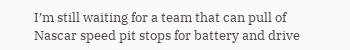I’m still waiting for a team that can pull of Nascar speed pit stops for battery and drive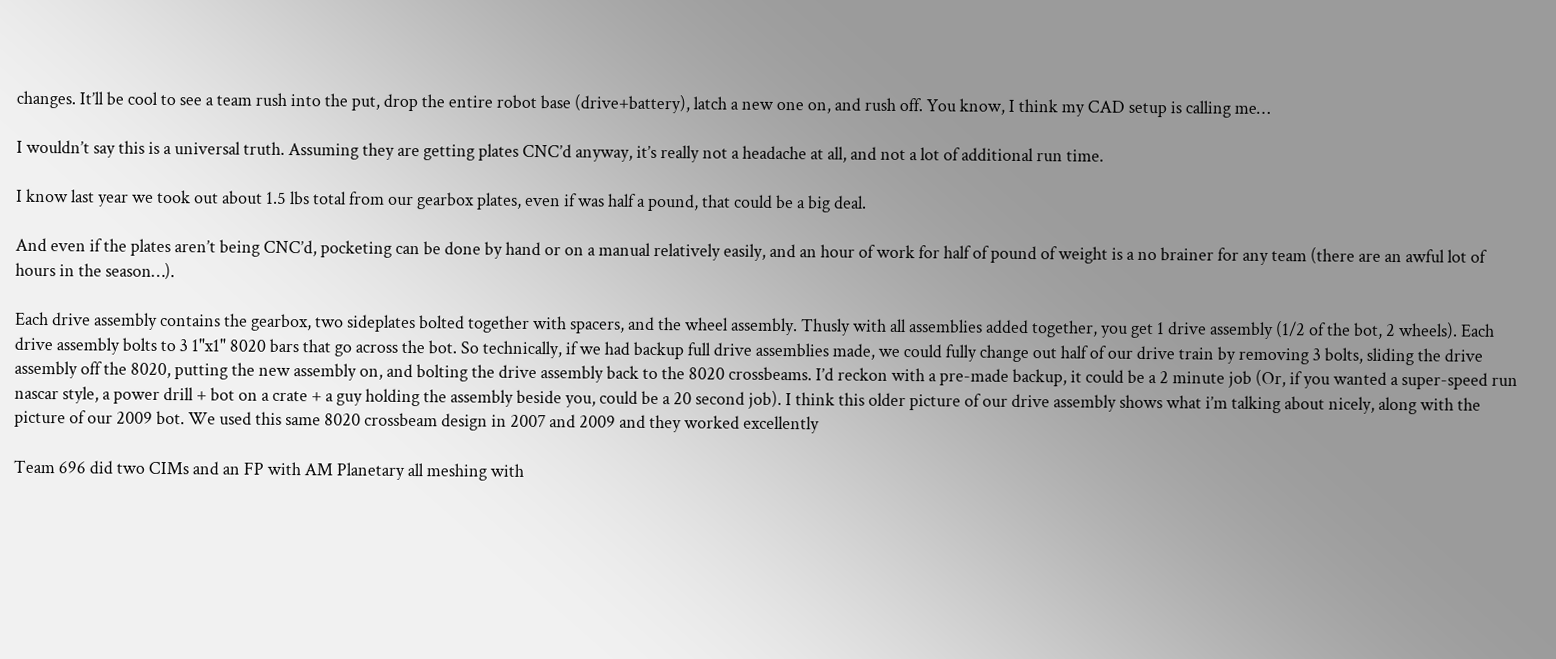changes. It’ll be cool to see a team rush into the put, drop the entire robot base (drive+battery), latch a new one on, and rush off. You know, I think my CAD setup is calling me…

I wouldn’t say this is a universal truth. Assuming they are getting plates CNC’d anyway, it’s really not a headache at all, and not a lot of additional run time.

I know last year we took out about 1.5 lbs total from our gearbox plates, even if was half a pound, that could be a big deal.

And even if the plates aren’t being CNC’d, pocketing can be done by hand or on a manual relatively easily, and an hour of work for half of pound of weight is a no brainer for any team (there are an awful lot of hours in the season…).

Each drive assembly contains the gearbox, two sideplates bolted together with spacers, and the wheel assembly. Thusly with all assemblies added together, you get 1 drive assembly (1/2 of the bot, 2 wheels). Each drive assembly bolts to 3 1"x1" 8020 bars that go across the bot. So technically, if we had backup full drive assemblies made, we could fully change out half of our drive train by removing 3 bolts, sliding the drive assembly off the 8020, putting the new assembly on, and bolting the drive assembly back to the 8020 crossbeams. I’d reckon with a pre-made backup, it could be a 2 minute job (Or, if you wanted a super-speed run nascar style, a power drill + bot on a crate + a guy holding the assembly beside you, could be a 20 second job). I think this older picture of our drive assembly shows what i’m talking about nicely, along with the picture of our 2009 bot. We used this same 8020 crossbeam design in 2007 and 2009 and they worked excellently

Team 696 did two CIMs and an FP with AM Planetary all meshing with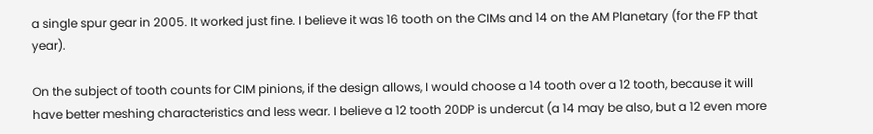a single spur gear in 2005. It worked just fine. I believe it was 16 tooth on the CIMs and 14 on the AM Planetary (for the FP that year).

On the subject of tooth counts for CIM pinions, if the design allows, I would choose a 14 tooth over a 12 tooth, because it will have better meshing characteristics and less wear. I believe a 12 tooth 20DP is undercut (a 14 may be also, but a 12 even more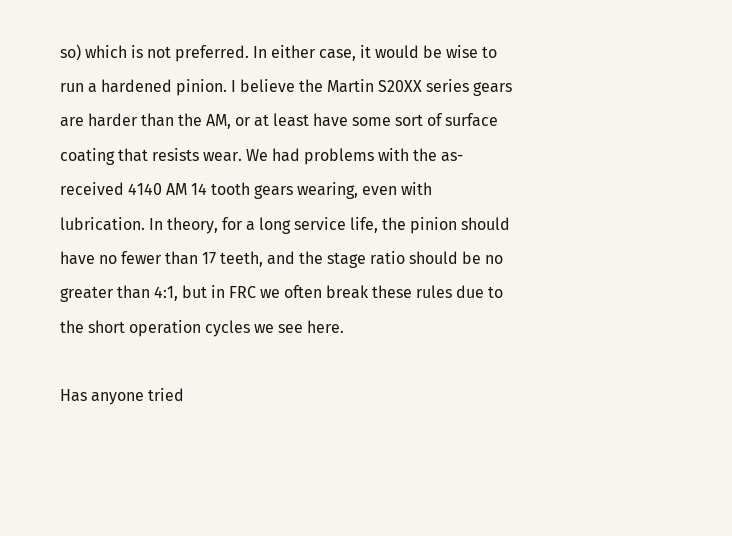so) which is not preferred. In either case, it would be wise to run a hardened pinion. I believe the Martin S20XX series gears are harder than the AM, or at least have some sort of surface coating that resists wear. We had problems with the as-received 4140 AM 14 tooth gears wearing, even with lubrication. In theory, for a long service life, the pinion should have no fewer than 17 teeth, and the stage ratio should be no greater than 4:1, but in FRC we often break these rules due to the short operation cycles we see here.

Has anyone tried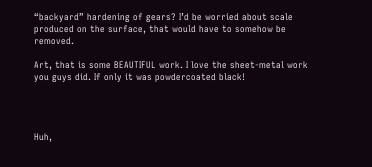“backyard” hardening of gears? I’d be worried about scale produced on the surface, that would have to somehow be removed.

Art, that is some BEAUTIFUL work. I love the sheet-metal work you guys did. If only it was powdercoated black!




Huh,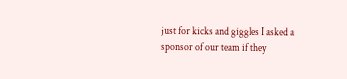just for kicks and giggles I asked a sponsor of our team if they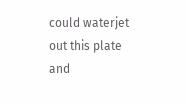could waterjet out this plate and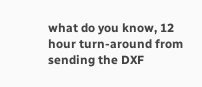what do you know, 12 hour turn-around from sending the DXF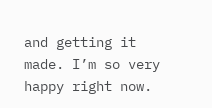and getting it made. I’m so very happy right now.